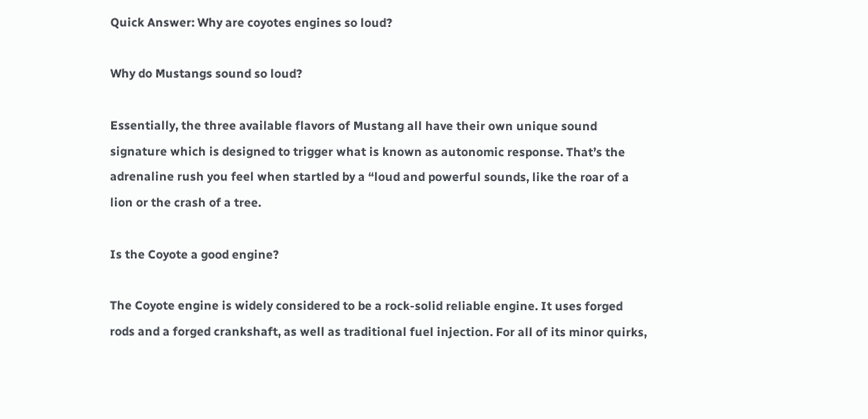Quick Answer: Why are coyotes engines so loud?

Why do Mustangs sound so loud?

Essentially, the three available flavors of Mustang all have their own unique sound signature which is designed to trigger what is known as autonomic response. That’s the adrenaline rush you feel when startled by a “loud and powerful sounds, like the roar of a lion or the crash of a tree.

Is the Coyote a good engine?

The Coyote engine is widely considered to be a rock-solid reliable engine. It uses forged rods and a forged crankshaft, as well as traditional fuel injection. For all of its minor quirks,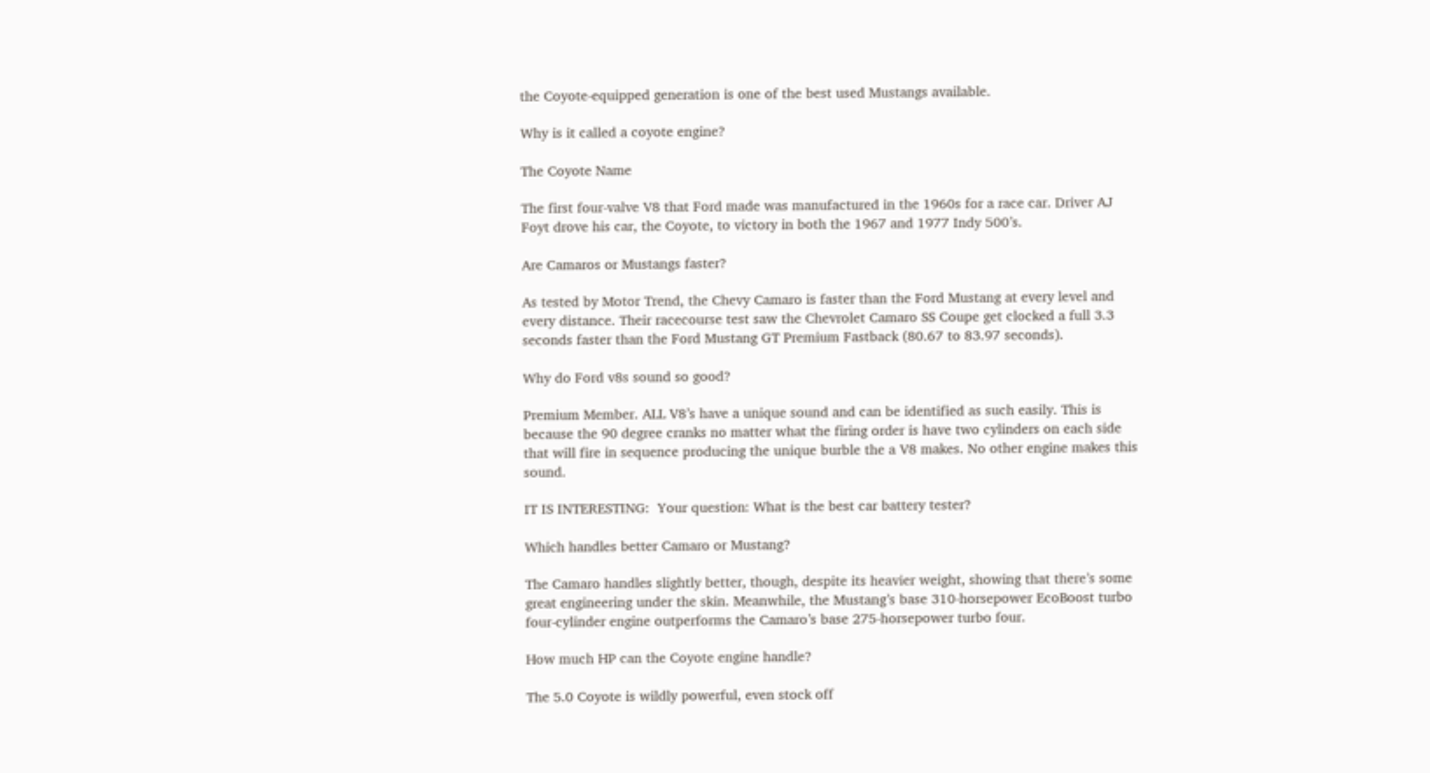the Coyote-equipped generation is one of the best used Mustangs available.

Why is it called a coyote engine?

The Coyote Name

The first four-valve V8 that Ford made was manufactured in the 1960s for a race car. Driver AJ Foyt drove his car, the Coyote, to victory in both the 1967 and 1977 Indy 500’s.

Are Camaros or Mustangs faster?

As tested by Motor Trend, the Chevy Camaro is faster than the Ford Mustang at every level and every distance. Their racecourse test saw the Chevrolet Camaro SS Coupe get clocked a full 3.3 seconds faster than the Ford Mustang GT Premium Fastback (80.67 to 83.97 seconds).

Why do Ford v8s sound so good?

Premium Member. ALL V8’s have a unique sound and can be identified as such easily. This is because the 90 degree cranks no matter what the firing order is have two cylinders on each side that will fire in sequence producing the unique burble the a V8 makes. No other engine makes this sound.

IT IS INTERESTING:  Your question: What is the best car battery tester?

Which handles better Camaro or Mustang?

The Camaro handles slightly better, though, despite its heavier weight, showing that there’s some great engineering under the skin. Meanwhile, the Mustang’s base 310-horsepower EcoBoost turbo four-cylinder engine outperforms the Camaro’s base 275-horsepower turbo four.

How much HP can the Coyote engine handle?

The 5.0 Coyote is wildly powerful, even stock off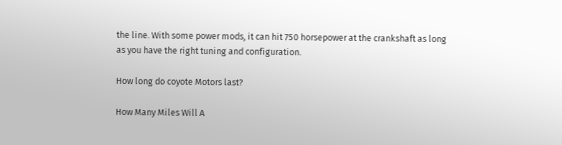the line. With some power mods, it can hit 750 horsepower at the crankshaft as long as you have the right tuning and configuration.

How long do coyote Motors last?

How Many Miles Will A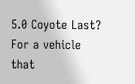5.0 Coyote Last? For a vehicle that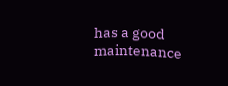has a good maintenance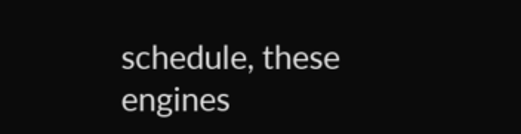schedule, these engines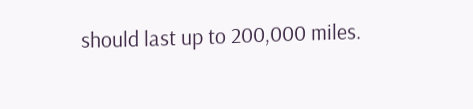should last up to 200,000 miles.